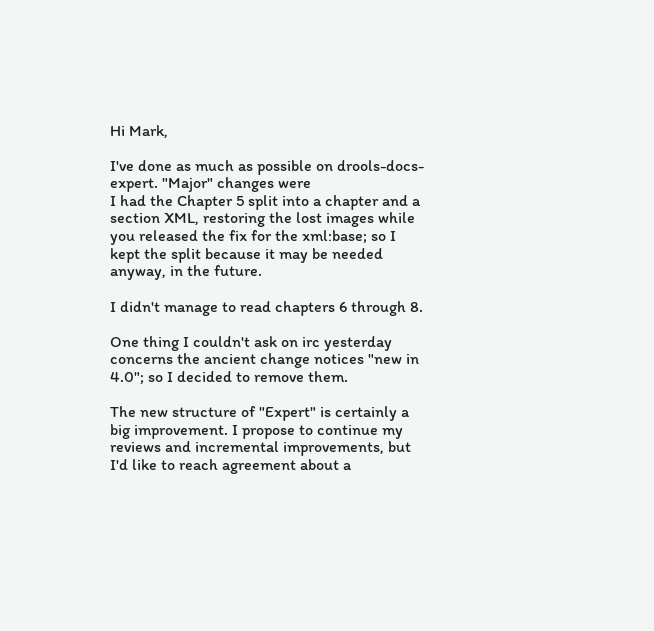Hi Mark,

I've done as much as possible on drools-docs-expert. "Major" changes were
I had the Chapter 5 split into a chapter and a section XML, restoring the lost images while you released the fix for the xml:base; so I kept the split because it may be needed anyway, in the future.

I didn't manage to read chapters 6 through 8.

One thing I couldn't ask on irc yesterday concerns the ancient change notices "new in 4.0"; so I decided to remove them.

The new structure of "Expert" is certainly a big improvement. I propose to continue my reviews and incremental improvements, but I'd like to reach agreement about a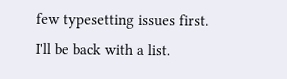few typesetting issues first. I'll be back with a list.